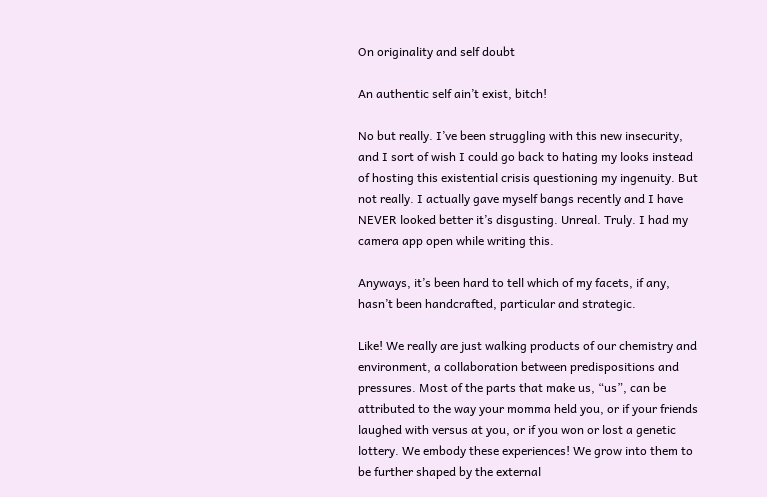On originality and self doubt

An authentic self ain’t exist, bitch!

No but really. I’ve been struggling with this new insecurity, and I sort of wish I could go back to hating my looks instead of hosting this existential crisis questioning my ingenuity. But not really. I actually gave myself bangs recently and I have NEVER looked better it’s disgusting. Unreal. Truly. I had my camera app open while writing this.

Anyways, it’s been hard to tell which of my facets, if any, hasn’t been handcrafted, particular and strategic.

Like! We really are just walking products of our chemistry and environment, a collaboration between predispositions and pressures. Most of the parts that make us, “us”, can be attributed to the way your momma held you, or if your friends laughed with versus at you, or if you won or lost a genetic lottery. We embody these experiences! We grow into them to be further shaped by the external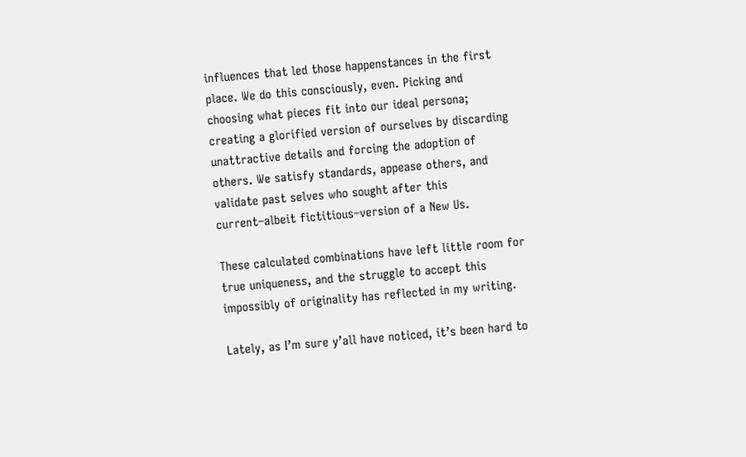influences that led those happenstances in the first place. We do this consciously, even. Picking and choosing what pieces fit into our ideal persona; creating a glorified version of ourselves by discarding unattractive details and forcing the adoption of others. We satisfy standards, appease others, and validate past selves who sought after this current–albeit fictitious–version of a New Us.

These calculated combinations have left little room for true uniqueness, and the struggle to accept this impossibly of originality has reflected in my writing.

Lately, as I’m sure y’all have noticed, it’s been hard to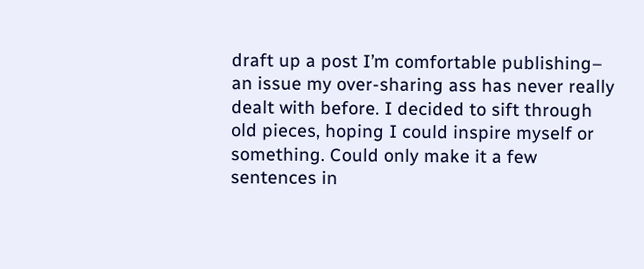draft up a post I’m comfortable publishing– an issue my over-sharing ass has never really dealt with before. I decided to sift through old pieces, hoping I could inspire myself or something. Could only make it a few sentences in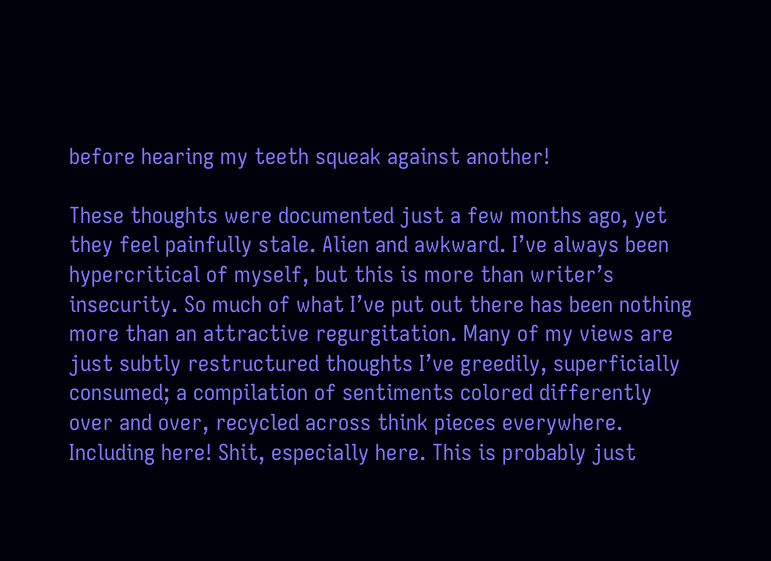before hearing my teeth squeak against another!

These thoughts were documented just a few months ago, yet they feel painfully stale. Alien and awkward. I’ve always been hypercritical of myself, but this is more than writer’s insecurity. So much of what I’ve put out there has been nothing more than an attractive regurgitation. Many of my views are just subtly restructured thoughts I’ve greedily, superficially consumed; a compilation of sentiments colored differently over and over, recycled across think pieces everywhere. Including here! Shit, especially here. This is probably just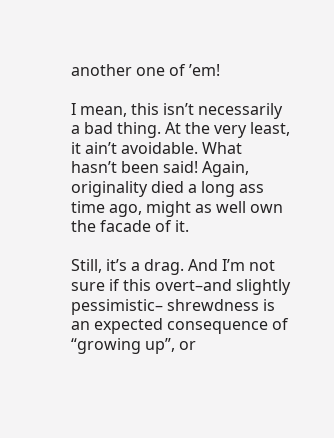another one of ’em!

I mean, this isn’t necessarily a bad thing. At the very least, it ain’t avoidable. What hasn’t been said! Again, originality died a long ass time ago, might as well own the facade of it.

Still, it’s a drag. And I’m not sure if this overt–and slightly pessimistic– shrewdness is an expected consequence of “growing up”, or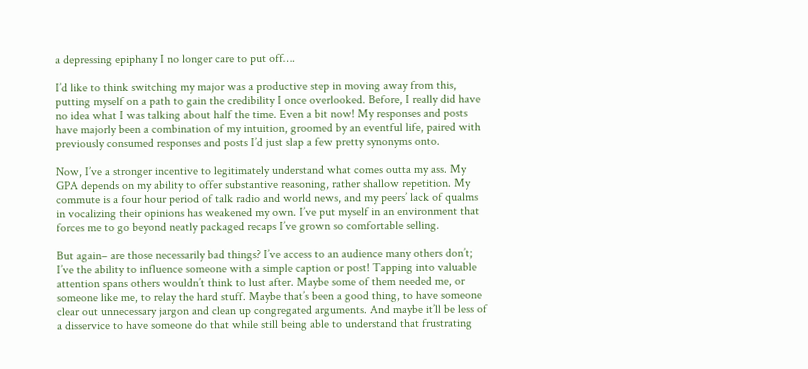a depressing epiphany I no longer care to put off….

I’d like to think switching my major was a productive step in moving away from this, putting myself on a path to gain the credibility I once overlooked. Before, I really did have no idea what I was talking about half the time. Even a bit now! My responses and posts have majorly been a combination of my intuition, groomed by an eventful life, paired with previously consumed responses and posts I’d just slap a few pretty synonyms onto.

Now, I’ve a stronger incentive to legitimately understand what comes outta my ass. My GPA depends on my ability to offer substantive reasoning, rather shallow repetition. My commute is a four hour period of talk radio and world news, and my peers’ lack of qualms in vocalizing their opinions has weakened my own. I’ve put myself in an environment that forces me to go beyond neatly packaged recaps I’ve grown so comfortable selling.

But again– are those necessarily bad things? I’ve access to an audience many others don’t; I’ve the ability to influence someone with a simple caption or post! Tapping into valuable attention spans others wouldn’t think to lust after. Maybe some of them needed me, or someone like me, to relay the hard stuff. Maybe that’s been a good thing, to have someone clear out unnecessary jargon and clean up congregated arguments. And maybe it’ll be less of a disservice to have someone do that while still being able to understand that frustrating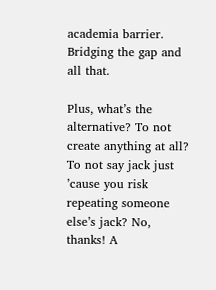academia barrier. Bridging the gap and all that.

Plus, what’s the alternative? To not create anything at all? To not say jack just ’cause you risk repeating someone else’s jack? No, thanks! A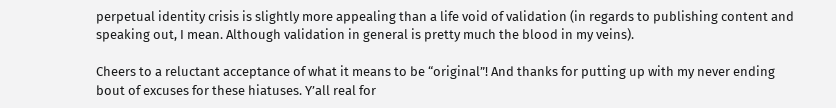perpetual identity crisis is slightly more appealing than a life void of validation (in regards to publishing content and speaking out, I mean. Although validation in general is pretty much the blood in my veins).

Cheers to a reluctant acceptance of what it means to be “original”! And thanks for putting up with my never ending bout of excuses for these hiatuses. Y’all real for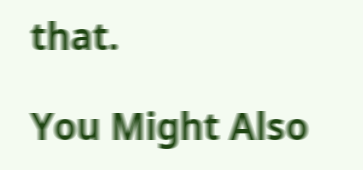that.

You Might Also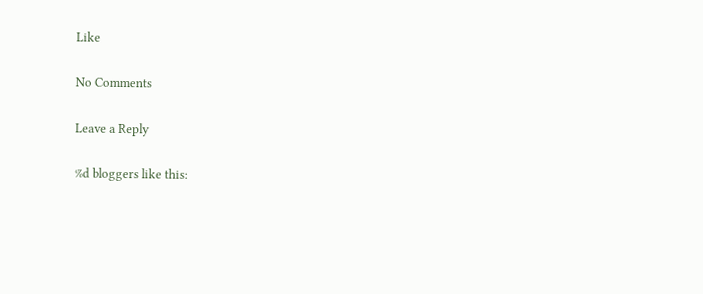Like

No Comments

Leave a Reply

%d bloggers like this: